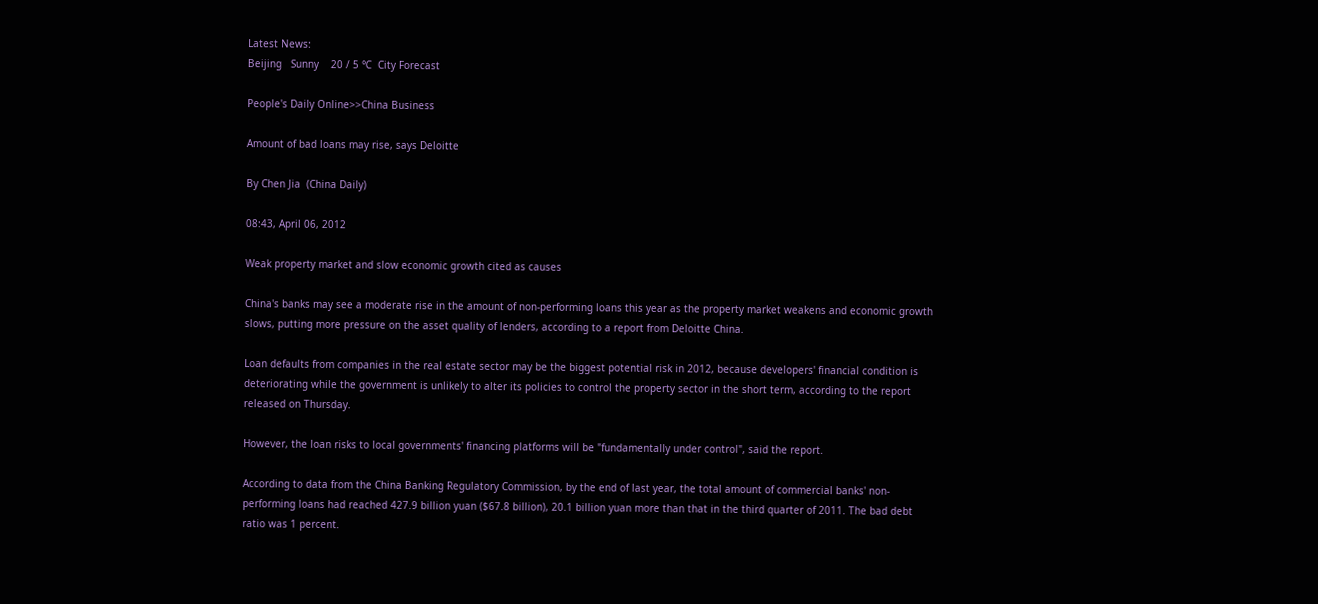Latest News:
Beijing   Sunny    20 / 5 ℃  City Forecast

People's Daily Online>>China Business

Amount of bad loans may rise, says Deloitte

By Chen Jia  (China Daily)

08:43, April 06, 2012

Weak property market and slow economic growth cited as causes

China's banks may see a moderate rise in the amount of non-performing loans this year as the property market weakens and economic growth slows, putting more pressure on the asset quality of lenders, according to a report from Deloitte China.

Loan defaults from companies in the real estate sector may be the biggest potential risk in 2012, because developers' financial condition is deteriorating while the government is unlikely to alter its policies to control the property sector in the short term, according to the report released on Thursday.

However, the loan risks to local governments' financing platforms will be "fundamentally under control", said the report.

According to data from the China Banking Regulatory Commission, by the end of last year, the total amount of commercial banks' non-performing loans had reached 427.9 billion yuan ($67.8 billion), 20.1 billion yuan more than that in the third quarter of 2011. The bad debt ratio was 1 percent.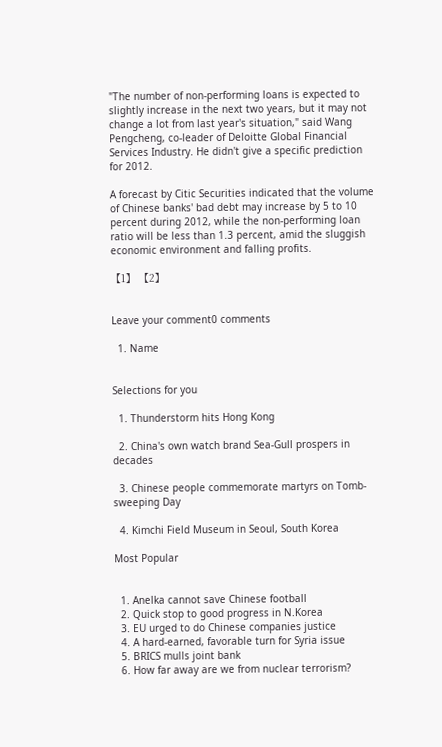"The number of non-performing loans is expected to slightly increase in the next two years, but it may not change a lot from last year's situation," said Wang Pengcheng, co-leader of Deloitte Global Financial Services Industry. He didn't give a specific prediction for 2012.

A forecast by Citic Securities indicated that the volume of Chinese banks' bad debt may increase by 5 to 10 percent during 2012, while the non-performing loan ratio will be less than 1.3 percent, amid the sluggish economic environment and falling profits.

【1】 【2】


Leave your comment0 comments

  1. Name


Selections for you

  1. Thunderstorm hits Hong Kong

  2. China's own watch brand Sea-Gull prospers in decades

  3. Chinese people commemorate martyrs on Tomb-sweeping Day

  4. Kimchi Field Museum in Seoul, South Korea

Most Popular


  1. Anelka cannot save Chinese football
  2. Quick stop to good progress in N.Korea
  3. EU urged to do Chinese companies justice
  4. A hard-earned, favorable turn for Syria issue
  5. BRICS mulls joint bank
  6. How far away are we from nuclear terrorism?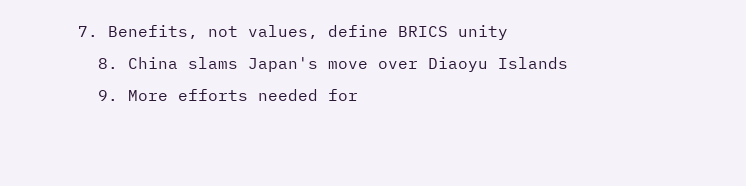7. Benefits, not values, define BRICS unity
  8. China slams Japan's move over Diaoyu Islands
  9. More efforts needed for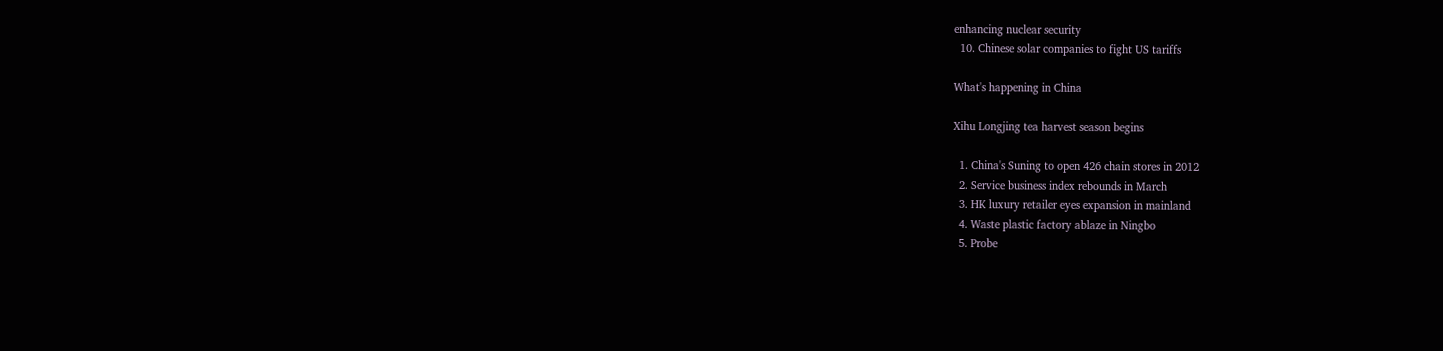enhancing nuclear security
  10. Chinese solar companies to fight US tariffs

What's happening in China

Xihu Longjing tea harvest season begins

  1. China's Suning to open 426 chain stores in 2012
  2. Service business index rebounds in March
  3. HK luxury retailer eyes expansion in mainland
  4. Waste plastic factory ablaze in Ningbo
  5. Probe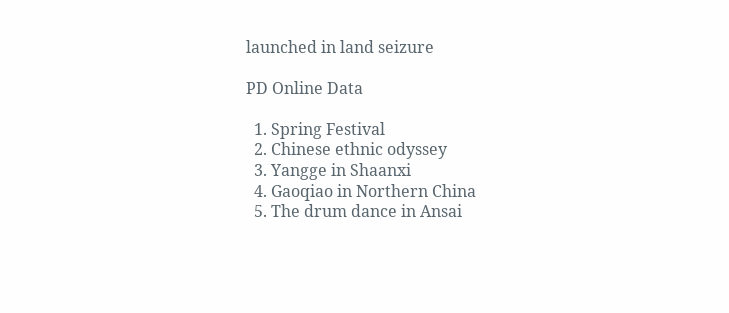launched in land seizure

PD Online Data

  1. Spring Festival
  2. Chinese ethnic odyssey
  3. Yangge in Shaanxi
  4. Gaoqiao in Northern China
  5. The drum dance in Ansai